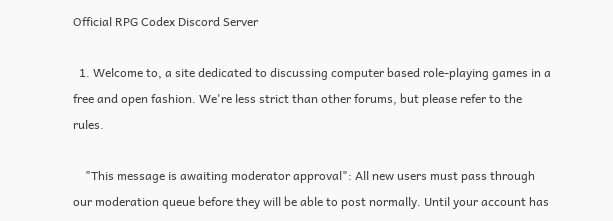Official RPG Codex Discord Server

  1. Welcome to, a site dedicated to discussing computer based role-playing games in a free and open fashion. We're less strict than other forums, but please refer to the rules.

    "This message is awaiting moderator approval": All new users must pass through our moderation queue before they will be able to post normally. Until your account has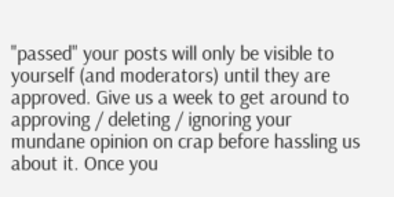"passed" your posts will only be visible to yourself (and moderators) until they are approved. Give us a week to get around to approving / deleting / ignoring your mundane opinion on crap before hassling us about it. Once you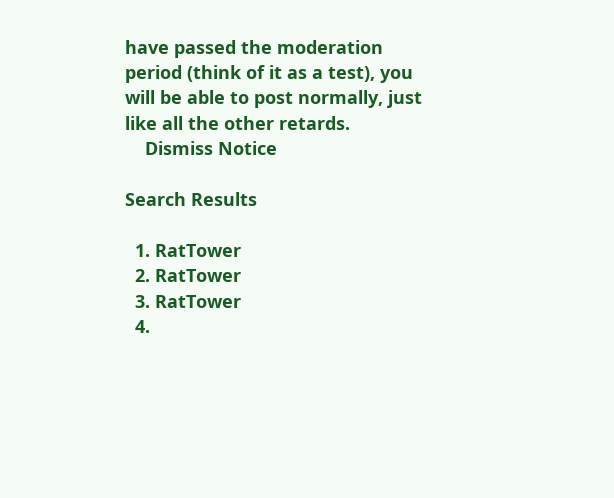have passed the moderation period (think of it as a test), you will be able to post normally, just like all the other retards.
    Dismiss Notice

Search Results

  1. RatTower
  2. RatTower
  3. RatTower
  4.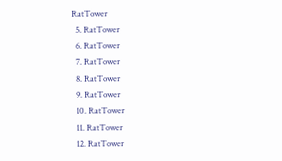RatTower
  5. RatTower
  6. RatTower
  7. RatTower
  8. RatTower
  9. RatTower
  10. RatTower
  11. RatTower
  12. RatTower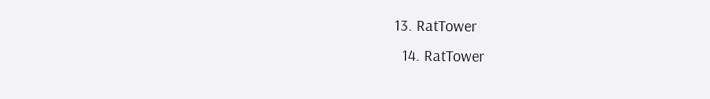13. RatTower
  14. RatTower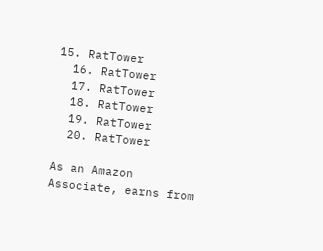15. RatTower
  16. RatTower
  17. RatTower
  18. RatTower
  19. RatTower
  20. RatTower

As an Amazon Associate, earns from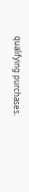qualifying purchases.